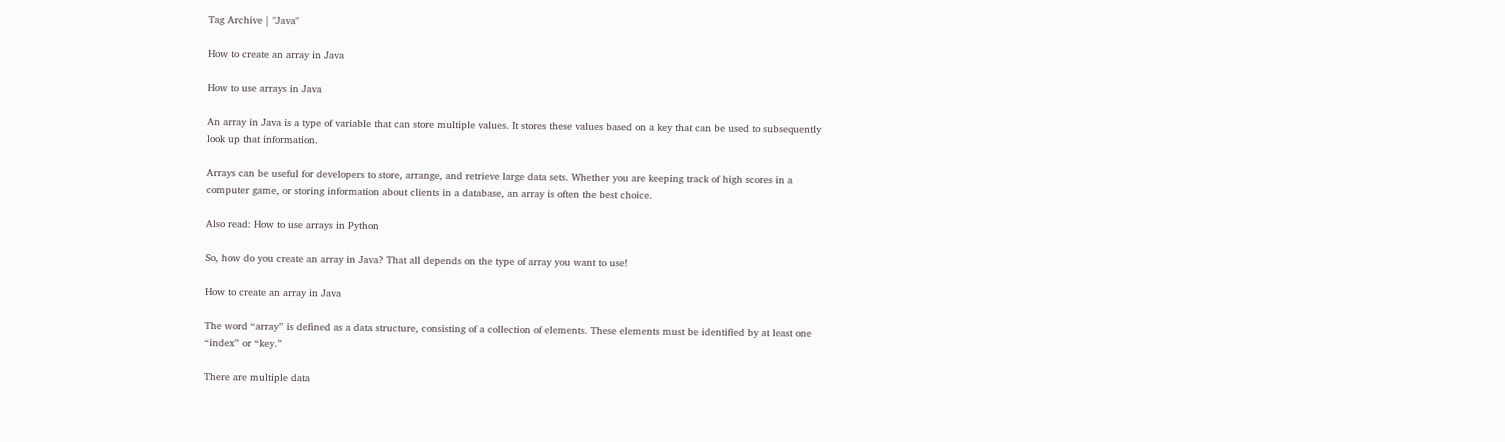Tag Archive | "Java"

How to create an array in Java

How to use arrays in Java

An array in Java is a type of variable that can store multiple values. It stores these values based on a key that can be used to subsequently look up that information.

Arrays can be useful for developers to store, arrange, and retrieve large data sets. Whether you are keeping track of high scores in a computer game, or storing information about clients in a database, an array is often the best choice.

Also read: How to use arrays in Python

So, how do you create an array in Java? That all depends on the type of array you want to use!

How to create an array in Java

The word “array” is defined as a data structure, consisting of a collection of elements. These elements must be identified by at least one “index” or “key.”

There are multiple data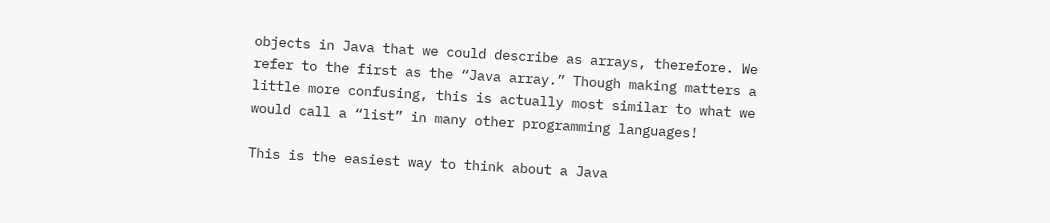objects in Java that we could describe as arrays, therefore. We refer to the first as the “Java array.” Though making matters a little more confusing, this is actually most similar to what we would call a “list” in many other programming languages!

This is the easiest way to think about a Java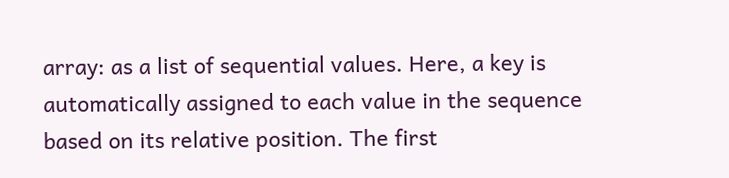array: as a list of sequential values. Here, a key is automatically assigned to each value in the sequence based on its relative position. The first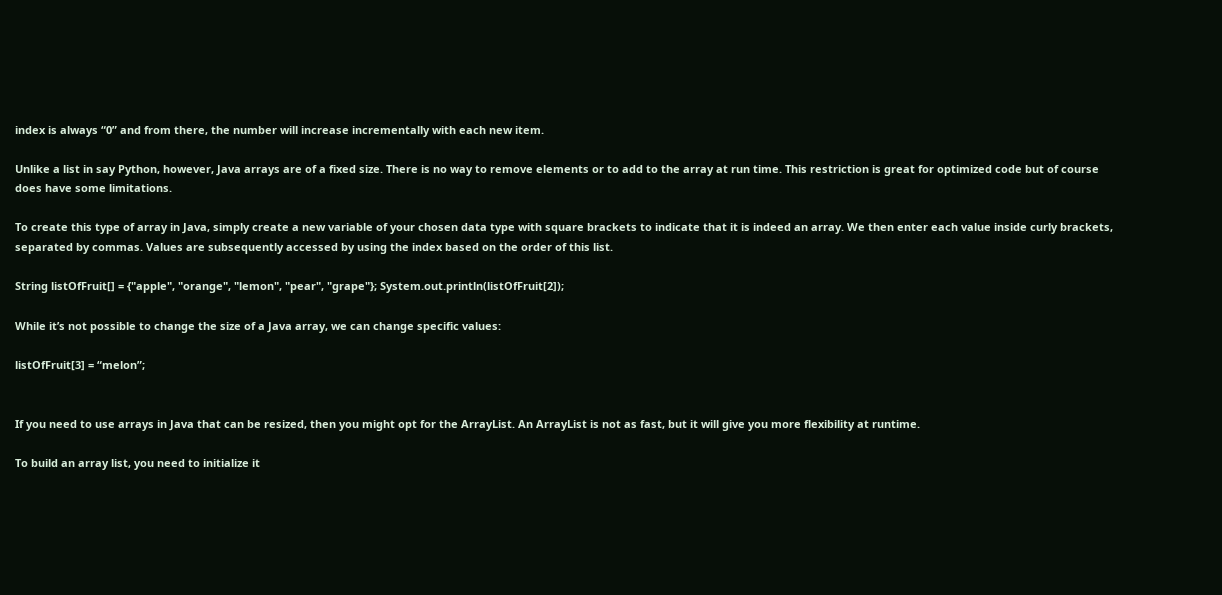index is always “0” and from there, the number will increase incrementally with each new item.

Unlike a list in say Python, however, Java arrays are of a fixed size. There is no way to remove elements or to add to the array at run time. This restriction is great for optimized code but of course does have some limitations.

To create this type of array in Java, simply create a new variable of your chosen data type with square brackets to indicate that it is indeed an array. We then enter each value inside curly brackets, separated by commas. Values are subsequently accessed by using the index based on the order of this list.

String listOfFruit[] = {"apple", "orange", "lemon", "pear", "grape"}; System.out.println(listOfFruit[2]);

While it’s not possible to change the size of a Java array, we can change specific values:

listOfFruit[3] = “melon”;


If you need to use arrays in Java that can be resized, then you might opt for the ArrayList. An ArrayList is not as fast, but it will give you more flexibility at runtime.

To build an array list, you need to initialize it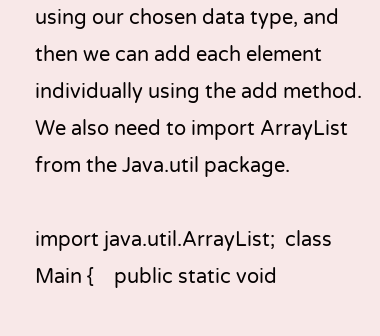using our chosen data type, and then we can add each element individually using the add method. We also need to import ArrayList from the Java.util package.

import java.util.ArrayList;  class Main {    public static void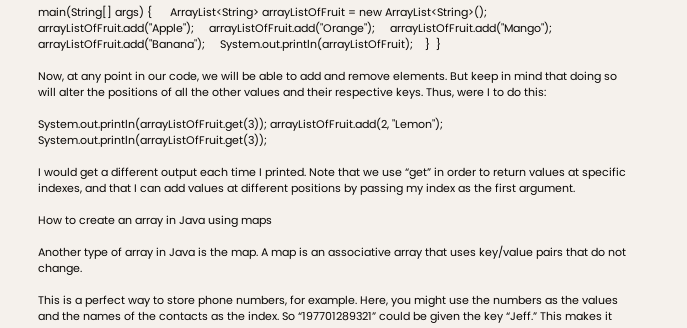main(String[] args) {      ArrayList<String> arrayListOfFruit = new ArrayList<String>();     arrayListOfFruit.add("Apple");     arrayListOfFruit.add("Orange");     arrayListOfFruit.add("Mango");     arrayListOfFruit.add("Banana");     System.out.println(arrayListOfFruit);    }  }

Now, at any point in our code, we will be able to add and remove elements. But keep in mind that doing so will alter the positions of all the other values and their respective keys. Thus, were I to do this:

System.out.println(arrayListOfFruit.get(3)); arrayListOfFruit.add(2, "Lemon"); System.out.println(arrayListOfFruit.get(3));

I would get a different output each time I printed. Note that we use “get” in order to return values at specific indexes, and that I can add values at different positions by passing my index as the first argument.

How to create an array in Java using maps

Another type of array in Java is the map. A map is an associative array that uses key/value pairs that do not change.

This is a perfect way to store phone numbers, for example. Here, you might use the numbers as the values and the names of the contacts as the index. So “197701289321” could be given the key “Jeff.” This makes it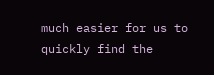much easier for us to quickly find the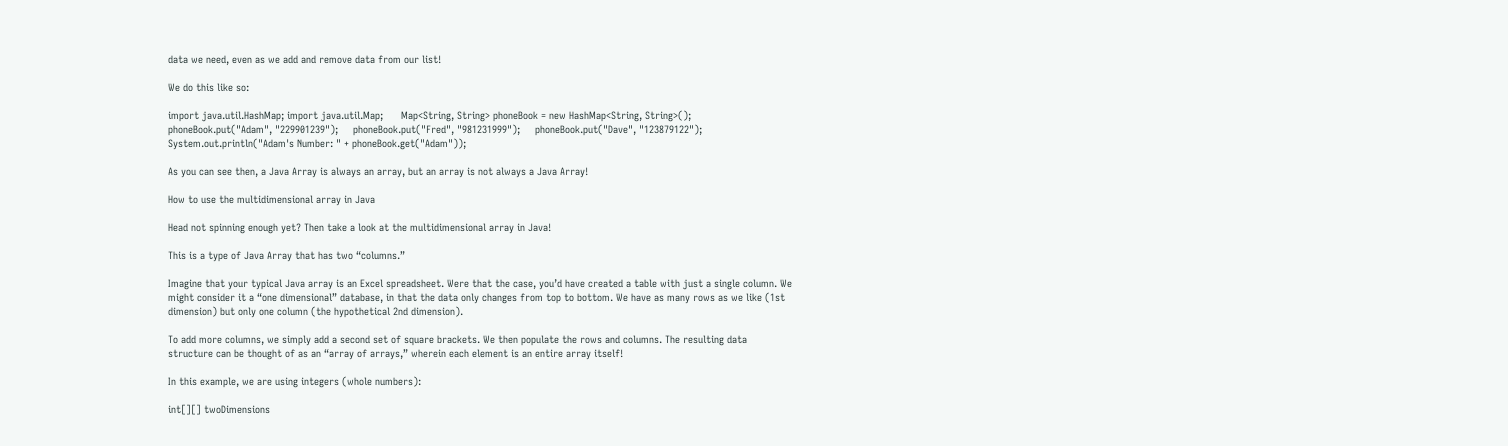data we need, even as we add and remove data from our list!

We do this like so:

import java.util.HashMap; import java.util.Map;      Map<String, String> phoneBook = new HashMap<String, String>();     phoneBook.put("Adam", "229901239");     phoneBook.put("Fred", "981231999");     phoneBook.put("Dave", "123879122");     System.out.println("Adam's Number: " + phoneBook.get("Adam"));

As you can see then, a Java Array is always an array, but an array is not always a Java Array!

How to use the multidimensional array in Java

Head not spinning enough yet? Then take a look at the multidimensional array in Java!

This is a type of Java Array that has two “columns.”

Imagine that your typical Java array is an Excel spreadsheet. Were that the case, you’d have created a table with just a single column. We might consider it a “one dimensional” database, in that the data only changes from top to bottom. We have as many rows as we like (1st dimension) but only one column (the hypothetical 2nd dimension).

To add more columns, we simply add a second set of square brackets. We then populate the rows and columns. The resulting data structure can be thought of as an “array of arrays,” wherein each element is an entire array itself!

In this example, we are using integers (whole numbers):

int[][] twoDimensions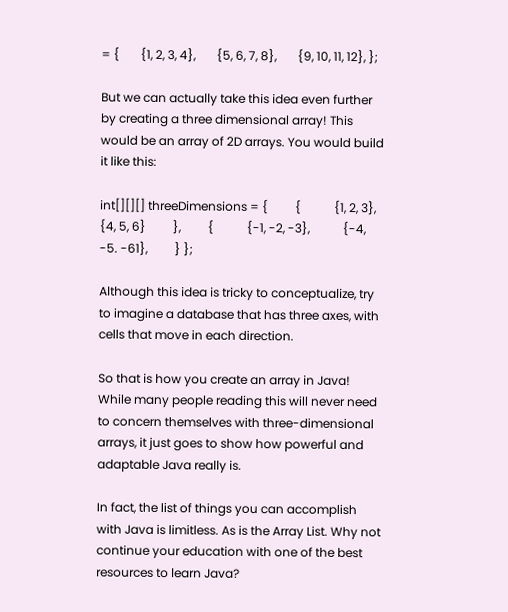= {       {1, 2, 3, 4},       {5, 6, 7, 8},       {9, 10, 11, 12}, };

But we can actually take this idea even further by creating a three dimensional array! This would be an array of 2D arrays. You would build it like this:

int[][][] threeDimensions = {         {           {1, 2, 3},           {4, 5, 6}         },         {           {-1, -2, -3},           {-4, -5. -61},         } };

Although this idea is tricky to conceptualize, try to imagine a database that has three axes, with cells that move in each direction.

So that is how you create an array in Java! While many people reading this will never need to concern themselves with three-dimensional arrays, it just goes to show how powerful and adaptable Java really is.

In fact, the list of things you can accomplish with Java is limitless. As is the Array List. Why not continue your education with one of the best resources to learn Java?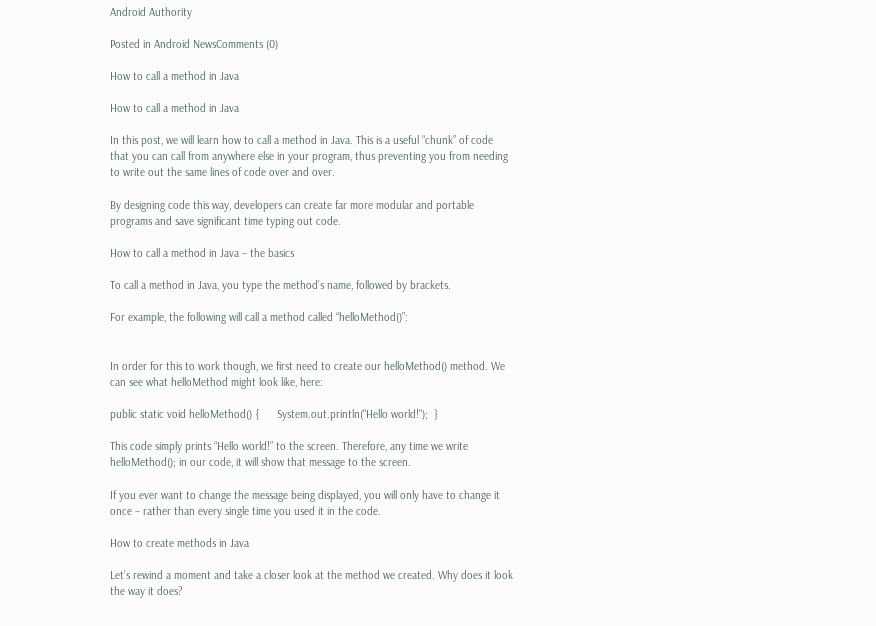Android Authority

Posted in Android NewsComments (0)

How to call a method in Java

How to call a method in Java

In this post, we will learn how to call a method in Java. This is a useful “chunk” of code that you can call from anywhere else in your program, thus preventing you from needing to write out the same lines of code over and over.

By designing code this way, developers can create far more modular and portable programs and save significant time typing out code.

How to call a method in Java – the basics

To call a method in Java, you type the method’s name, followed by brackets.

For example, the following will call a method called “helloMethod()”:


In order for this to work though, we first need to create our helloMethod() method. We can see what helloMethod might look like, here:

public static void helloMethod() {      System.out.println("Hello world!");  }

This code simply prints “Hello world!” to the screen. Therefore, any time we write helloMethod(); in our code, it will show that message to the screen.

If you ever want to change the message being displayed, you will only have to change it once – rather than every single time you used it in the code.

How to create methods in Java

Let’s rewind a moment and take a closer look at the method we created. Why does it look the way it does?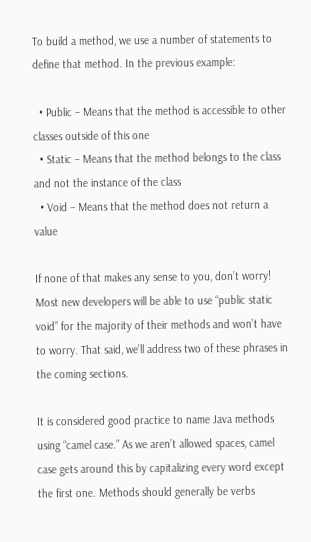To build a method, we use a number of statements to define that method. In the previous example:

  • Public – Means that the method is accessible to other classes outside of this one
  • Static – Means that the method belongs to the class and not the instance of the class
  • Void – Means that the method does not return a value

If none of that makes any sense to you, don’t worry! Most new developers will be able to use “public static void” for the majority of their methods and won’t have to worry. That said, we’ll address two of these phrases in the coming sections.

It is considered good practice to name Java methods using “camel case.” As we aren’t allowed spaces, camel case gets around this by capitalizing every word except the first one. Methods should generally be verbs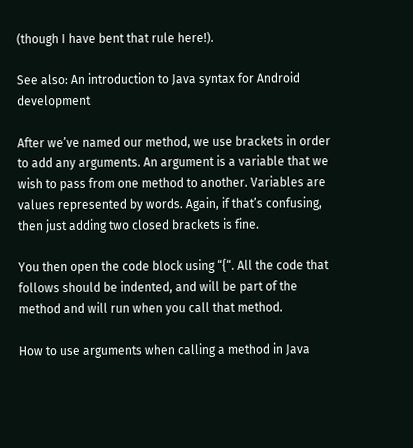(though I have bent that rule here!).

See also: An introduction to Java syntax for Android development

After we’ve named our method, we use brackets in order to add any arguments. An argument is a variable that we wish to pass from one method to another. Variables are values represented by words. Again, if that’s confusing, then just adding two closed brackets is fine.

You then open the code block using “{“. All the code that follows should be indented, and will be part of the method and will run when you call that method.

How to use arguments when calling a method in Java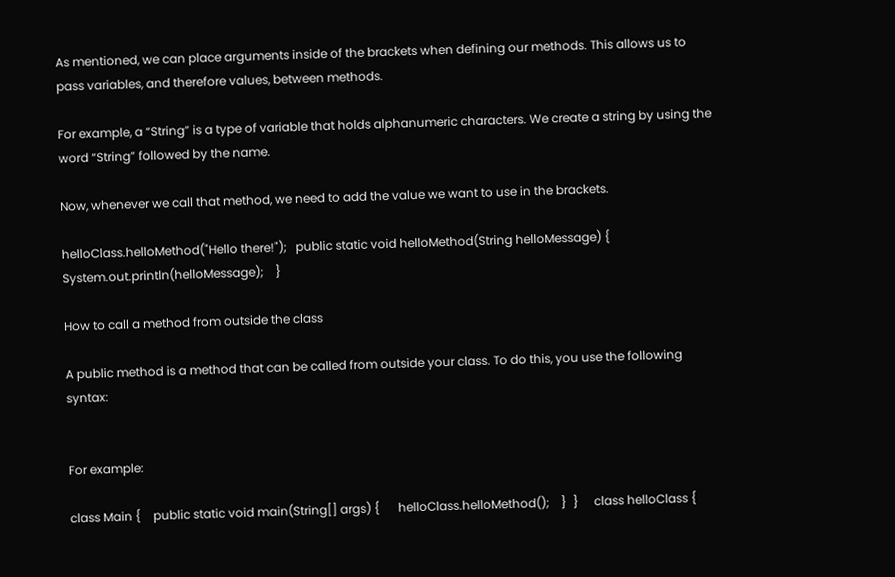As mentioned, we can place arguments inside of the brackets when defining our methods. This allows us to pass variables, and therefore values, between methods.

For example, a “String” is a type of variable that holds alphanumeric characters. We create a string by using the word “String” followed by the name.

Now, whenever we call that method, we need to add the value we want to use in the brackets.

helloClass.helloMethod("Hello there!");   public static void helloMethod(String helloMessage) {      System.out.println(helloMessage);    }

How to call a method from outside the class

A public method is a method that can be called from outside your class. To do this, you use the following syntax:


For example:

class Main {    public static void main(String[] args) {      helloClass.helloMethod();    }  }     class helloClass {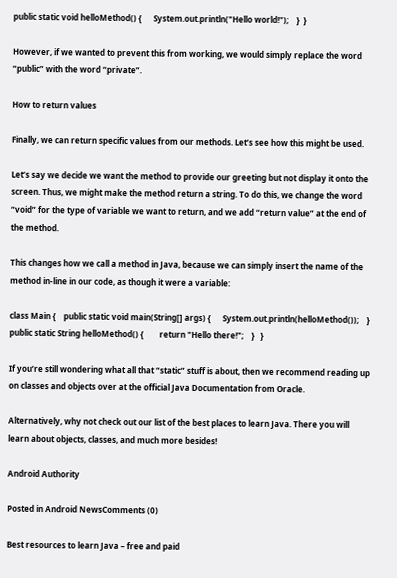public static void helloMethod() {      System.out.println("Hello world!");    }  }

However, if we wanted to prevent this from working, we would simply replace the word “public” with the word “private”.

How to return values

Finally, we can return specific values from our methods. Let’s see how this might be used.

Let’s say we decide we want the method to provide our greeting but not display it onto the screen. Thus, we might make the method return a string. To do this, we change the word “void” for the type of variable we want to return, and we add “return value” at the end of the method.

This changes how we call a method in Java, because we can simply insert the name of the method in-line in our code, as though it were a variable:

class Main {    public static void main(String[] args) {      System.out.println(helloMethod());    }     public static String helloMethod() {        return "Hello there!";    }   }

If you’re still wondering what all that “static” stuff is about, then we recommend reading up on classes and objects over at the official Java Documentation from Oracle.

Alternatively, why not check out our list of the best places to learn Java. There you will learn about objects, classes, and much more besides!

Android Authority

Posted in Android NewsComments (0)

Best resources to learn Java – free and paid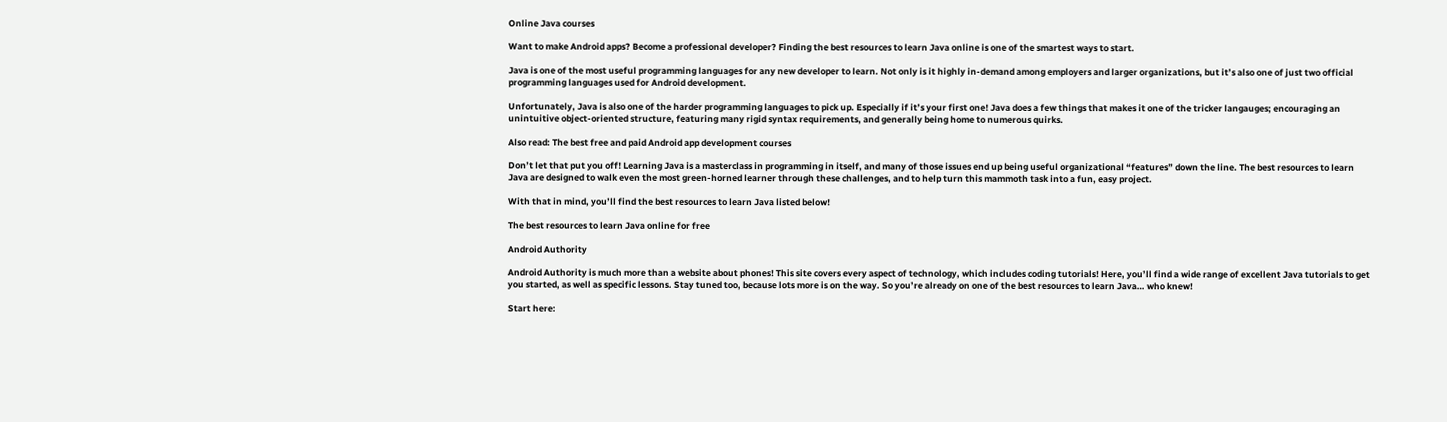Online Java courses

Want to make Android apps? Become a professional developer? Finding the best resources to learn Java online is one of the smartest ways to start.

Java is one of the most useful programming languages for any new developer to learn. Not only is it highly in-demand among employers and larger organizations, but it’s also one of just two official programming languages used for Android development.

Unfortunately, Java is also one of the harder programming languages to pick up. Especially if it’s your first one! Java does a few things that makes it one of the tricker langauges; encouraging an unintuitive object-oriented structure, featuring many rigid syntax requirements, and generally being home to numerous quirks.

Also read: The best free and paid Android app development courses

Don’t let that put you off! Learning Java is a masterclass in programming in itself, and many of those issues end up being useful organizational “features” down the line. The best resources to learn Java are designed to walk even the most green-horned learner through these challenges, and to help turn this mammoth task into a fun, easy project.

With that in mind, you’ll find the best resources to learn Java listed below!

The best resources to learn Java online for free

Android Authority

Android Authority is much more than a website about phones! This site covers every aspect of technology, which includes coding tutorials! Here, you’ll find a wide range of excellent Java tutorials to get you started, as well as specific lessons. Stay tuned too, because lots more is on the way. So you’re already on one of the best resources to learn Java… who knew!

Start here: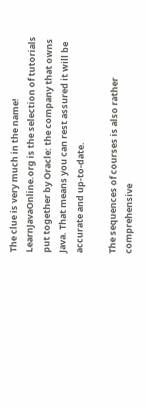The clue is very much in the name! LearnJavaOnline.org is the selection of tutorials put together by Oracle: the company that owns Java. That means you can rest assured it will be accurate and up-to-date.

The sequences of courses is also rather comprehensive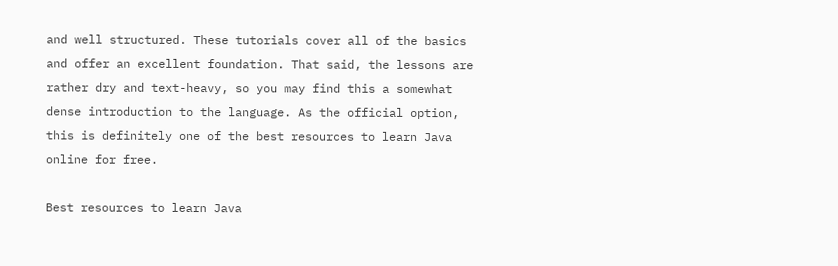and well structured. These tutorials cover all of the basics and offer an excellent foundation. That said, the lessons are rather dry and text-heavy, so you may find this a somewhat dense introduction to the language. As the official option, this is definitely one of the best resources to learn Java online for free.

Best resources to learn Java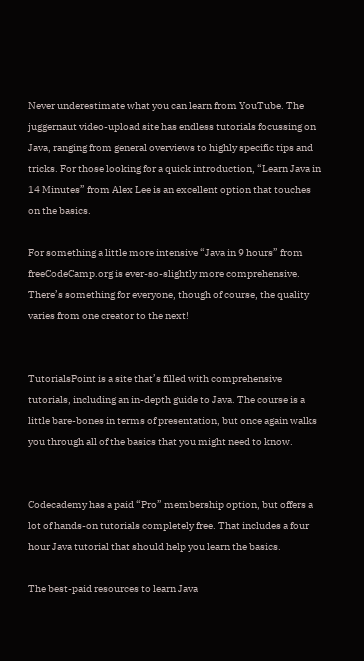Never underestimate what you can learn from YouTube. The juggernaut video-upload site has endless tutorials focussing on Java, ranging from general overviews to highly specific tips and tricks. For those looking for a quick introduction, “Learn Java in 14 Minutes” from Alex Lee is an excellent option that touches on the basics.

For something a little more intensive “Java in 9 hours” from freeCodeCamp.org is ever-so-slightly more comprehensive. There’s something for everyone, though of course, the quality varies from one creator to the next!


TutorialsPoint is a site that’s filled with comprehensive tutorials, including an in-depth guide to Java. The course is a little bare-bones in terms of presentation, but once again walks you through all of the basics that you might need to know.


Codecademy has a paid “Pro” membership option, but offers a lot of hands-on tutorials completely free. That includes a four hour Java tutorial that should help you learn the basics.

The best-paid resources to learn Java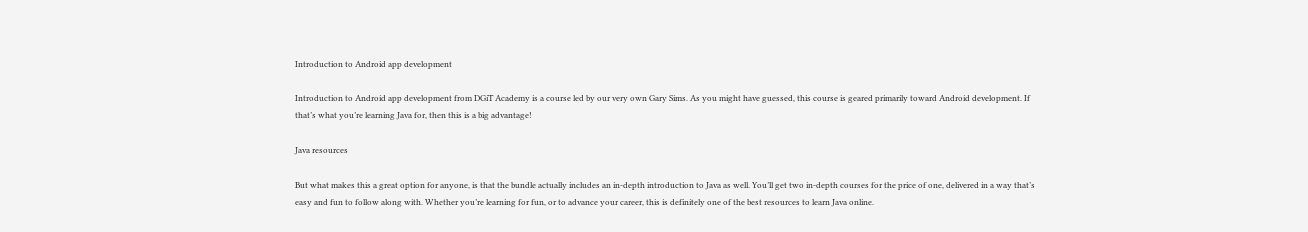Introduction to Android app development

Introduction to Android app development from DGiT Academy is a course led by our very own Gary Sims. As you might have guessed, this course is geared primarily toward Android development. If that’s what you’re learning Java for, then this is a big advantage!

Java resources

But what makes this a great option for anyone, is that the bundle actually includes an in-depth introduction to Java as well. You’ll get two in-depth courses for the price of one, delivered in a way that’s easy and fun to follow along with. Whether you’re learning for fun, or to advance your career, this is definitely one of the best resources to learn Java online.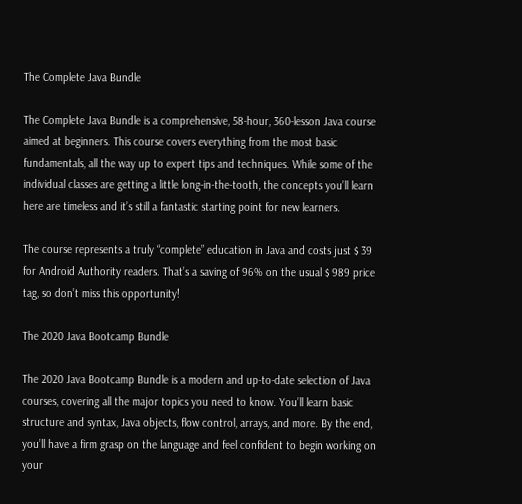The Complete Java Bundle

The Complete Java Bundle is a comprehensive, 58-hour, 360-lesson Java course aimed at beginners. This course covers everything from the most basic fundamentals, all the way up to expert tips and techniques. While some of the individual classes are getting a little long-in-the-tooth, the concepts you’ll learn here are timeless and it’s still a fantastic starting point for new learners.

The course represents a truly “complete” education in Java and costs just $ 39 for Android Authority readers. That’s a saving of 96% on the usual $ 989 price tag, so don’t miss this opportunity!

The 2020 Java Bootcamp Bundle

The 2020 Java Bootcamp Bundle is a modern and up-to-date selection of Java courses, covering all the major topics you need to know. You’ll learn basic structure and syntax, Java objects, flow control, arrays, and more. By the end, you’ll have a firm grasp on the language and feel confident to begin working on your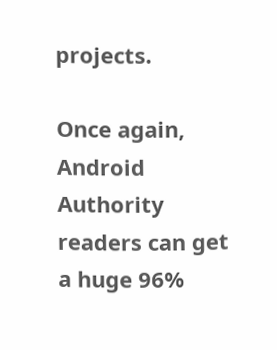projects.

Once again, Android Authority readers can get a huge 96%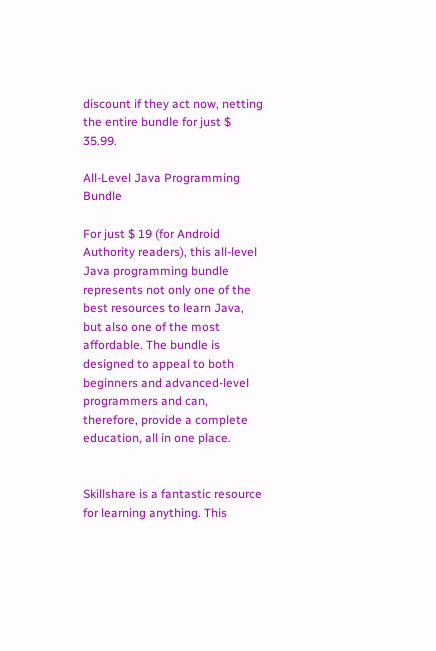discount if they act now, netting the entire bundle for just $ 35.99.

All-Level Java Programming Bundle

For just $ 19 (for Android Authority readers), this all-level Java programming bundle represents not only one of the best resources to learn Java, but also one of the most affordable. The bundle is designed to appeal to both beginners and advanced-level programmers and can, therefore, provide a complete education, all in one place.


Skillshare is a fantastic resource for learning anything. This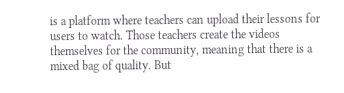is a platform where teachers can upload their lessons for users to watch. Those teachers create the videos themselves for the community, meaning that there is a mixed bag of quality. But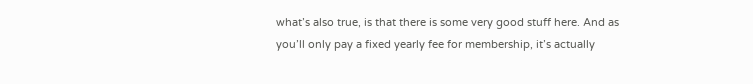what’s also true, is that there is some very good stuff here. And as you’ll only pay a fixed yearly fee for membership, it’s actually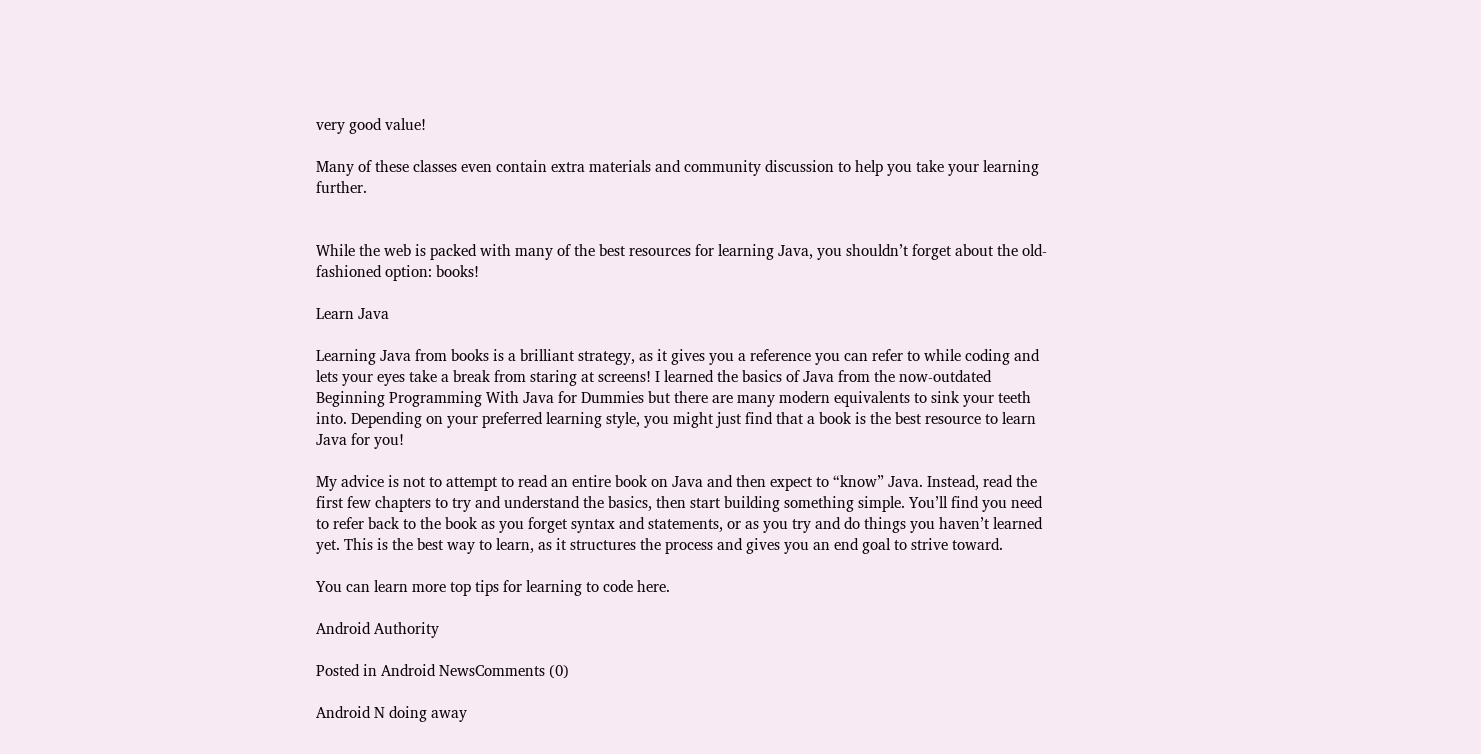very good value!

Many of these classes even contain extra materials and community discussion to help you take your learning further.


While the web is packed with many of the best resources for learning Java, you shouldn’t forget about the old-fashioned option: books!

Learn Java

Learning Java from books is a brilliant strategy, as it gives you a reference you can refer to while coding and lets your eyes take a break from staring at screens! I learned the basics of Java from the now-outdated Beginning Programming With Java for Dummies but there are many modern equivalents to sink your teeth into. Depending on your preferred learning style, you might just find that a book is the best resource to learn Java for you!

My advice is not to attempt to read an entire book on Java and then expect to “know” Java. Instead, read the first few chapters to try and understand the basics, then start building something simple. You’ll find you need to refer back to the book as you forget syntax and statements, or as you try and do things you haven’t learned yet. This is the best way to learn, as it structures the process and gives you an end goal to strive toward.

You can learn more top tips for learning to code here.

Android Authority

Posted in Android NewsComments (0)

Android N doing away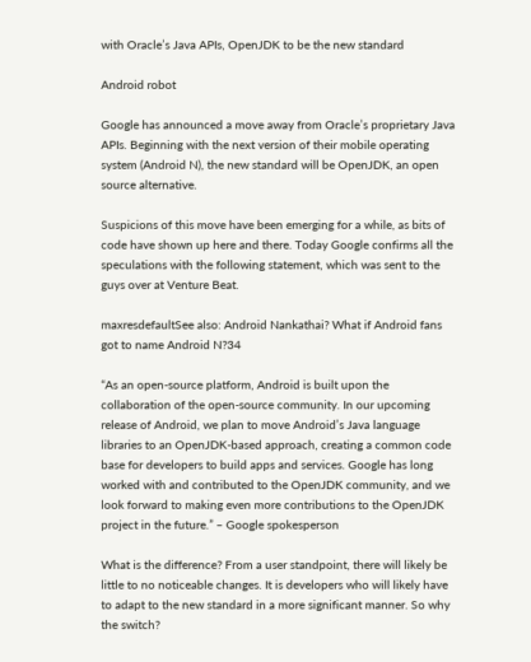with Oracle’s Java APIs, OpenJDK to be the new standard

Android robot

Google has announced a move away from Oracle’s proprietary Java APIs. Beginning with the next version of their mobile operating system (Android N), the new standard will be OpenJDK, an open source alternative.

Suspicions of this move have been emerging for a while, as bits of code have shown up here and there. Today Google confirms all the speculations with the following statement, which was sent to the guys over at Venture Beat.

maxresdefaultSee also: Android Nankathai? What if Android fans got to name Android N?34

“As an open-source platform, Android is built upon the collaboration of the open-source community. In our upcoming release of Android, we plan to move Android’s Java language libraries to an OpenJDK-based approach, creating a common code base for developers to build apps and services. Google has long worked with and contributed to the OpenJDK community, and we look forward to making even more contributions to the OpenJDK project in the future.” – Google spokesperson

What is the difference? From a user standpoint, there will likely be little to no noticeable changes. It is developers who will likely have to adapt to the new standard in a more significant manner. So why the switch?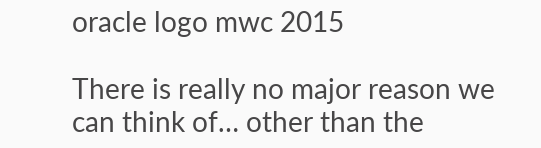oracle logo mwc 2015

There is really no major reason we can think of… other than the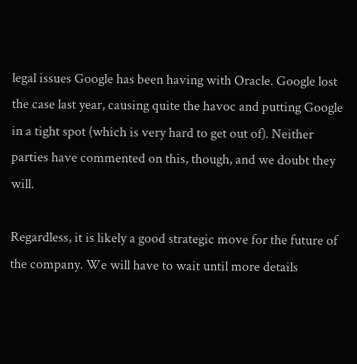legal issues Google has been having with Oracle. Google lost the case last year, causing quite the havoc and putting Google in a tight spot (which is very hard to get out of). Neither parties have commented on this, though, and we doubt they will.

Regardless, it is likely a good strategic move for the future of the company. We will have to wait until more details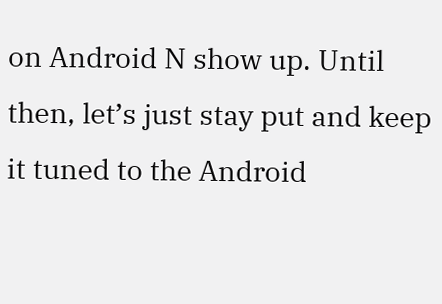on Android N show up. Until then, let’s just stay put and keep it tuned to the Android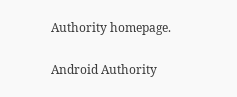Authority homepage.

Android Authority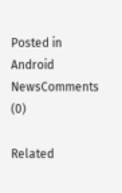Posted in Android NewsComments (0)

Related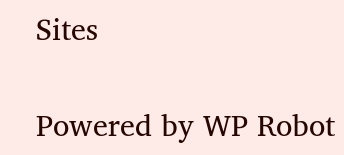Sites

Powered by WP Robot